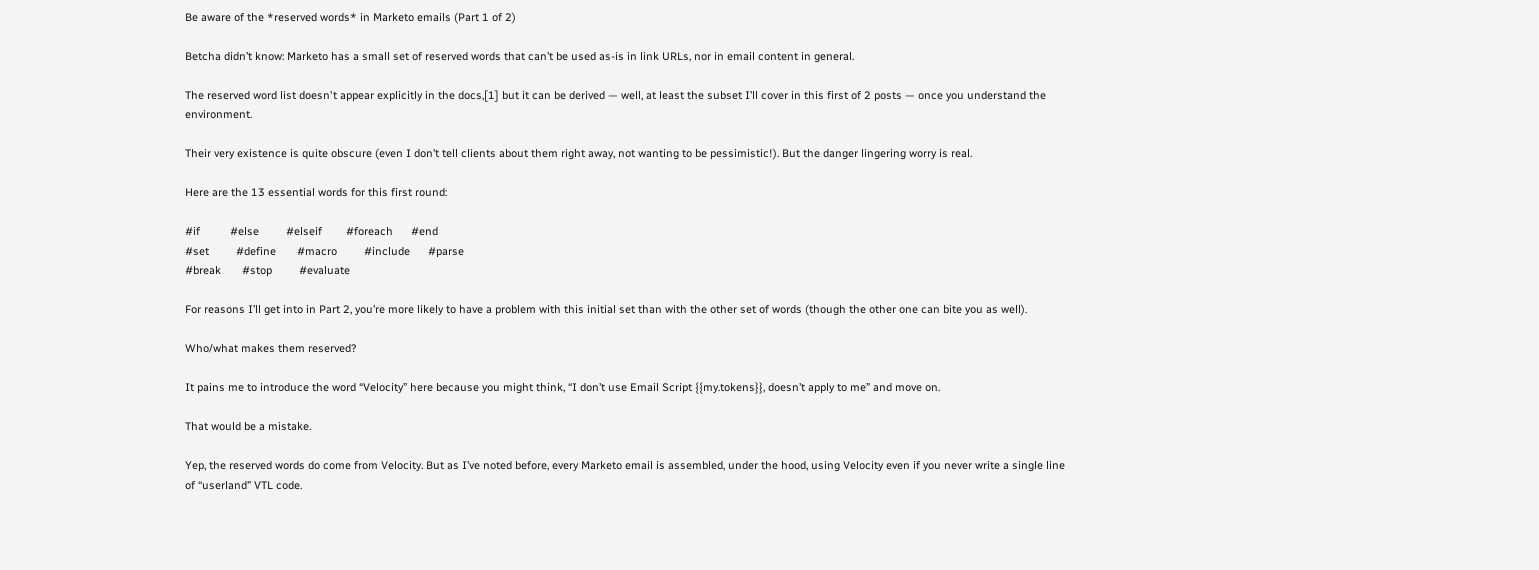Be aware of the *reserved words* in Marketo emails (Part 1 of 2)

Betcha didn’t know: Marketo has a small set of reserved words that can’t be used as-is in link URLs, nor in email content in general.

The reserved word list doesn't appear explicitly in the docs,[1] but it can be derived — well, at least the subset I’ll cover in this first of 2 posts — once you understand the environment.

Their very existence is quite obscure (even I don’t tell clients about them right away, not wanting to be pessimistic!). But the danger lingering worry is real.

Here are the 13 essential words for this first round:

#if          #else         #elseif        #foreach      #end
#set         #define       #macro         #include      #parse
#break       #stop         #evaluate

For reasons I’ll get into in Part 2, you’re more likely to have a problem with this initial set than with the other set of words (though the other one can bite you as well).

Who/what makes them reserved?

It pains me to introduce the word “Velocity” here because you might think, “I don’t use Email Script {{my.tokens}}, doesn’t apply to me” and move on.

That would be a mistake.

Yep, the reserved words do come from Velocity. But as I’ve noted before, every Marketo email is assembled, under the hood, using Velocity even if you never write a single line of “userland” VTL code.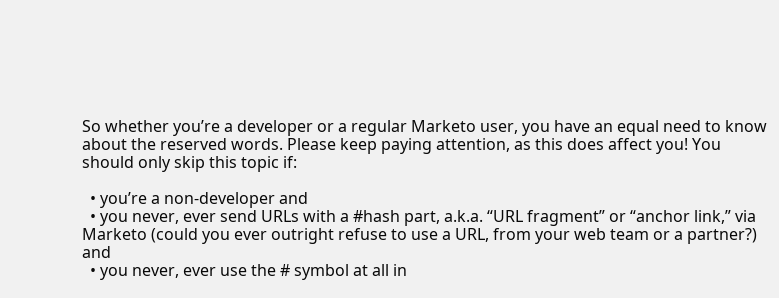So whether you’re a developer or a regular Marketo user, you have an equal need to know about the reserved words. Please keep paying attention, as this does affect you! You should only skip this topic if:

  • you’re a non-developer and
  • you never, ever send URLs with a #hash part, a.k.a. “URL fragment” or “anchor link,” via Marketo (could you ever outright refuse to use a URL, from your web team or a partner?) and
  • you never, ever use the # symbol at all in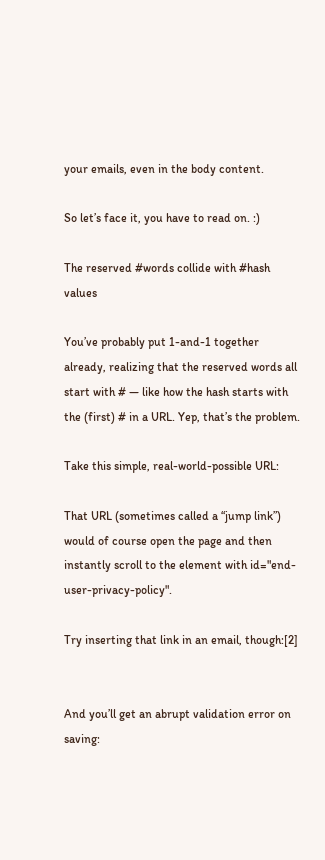your emails, even in the body content.

So let’s face it, you have to read on. :)

The reserved #words collide with #hash values

You’ve probably put 1-and-1 together already, realizing that the reserved words all start with # — like how the hash starts with the (first) # in a URL. Yep, that’s the problem.

Take this simple, real-world-possible URL:

That URL (sometimes called a “jump link”) would of course open the page and then instantly scroll to the element with id="end-user-privacy-policy".

Try inserting that link in an email, though:[2]


And you’ll get an abrupt validation error on saving: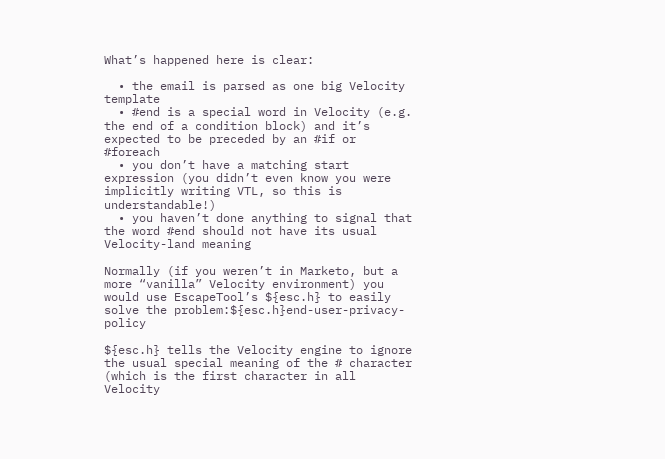What’s happened here is clear:

  • the email is parsed as one big Velocity template
  • #end is a special word in Velocity (e.g. the end of a condition block) and it’s expected to be preceded by an #if or #foreach
  • you don’t have a matching start expression (you didn’t even know you were implicitly writing VTL, so this is understandable!)
  • you haven’t done anything to signal that the word #end should not have its usual Velocity-land meaning

Normally (if you weren’t in Marketo, but a more “vanilla” Velocity environment) you would use EscapeTool’s ${esc.h} to easily solve the problem:${esc.h}end-user-privacy-policy

${esc.h} tells the Velocity engine to ignore the usual special meaning of the # character (which is the first character in all Velocity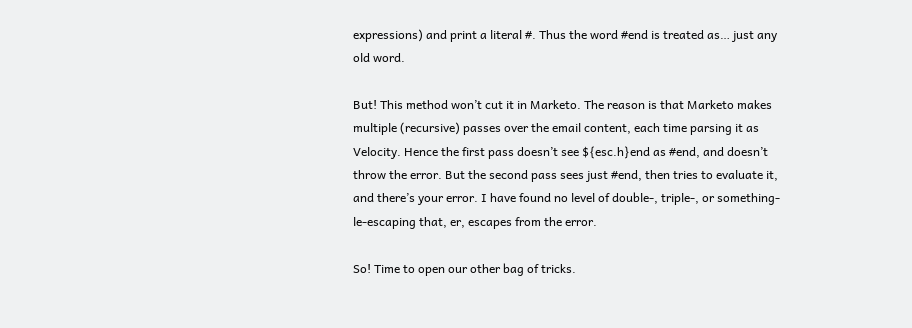expressions) and print a literal #. Thus the word #end is treated as… just any old word.

But! This method won’t cut it in Marketo. The reason is that Marketo makes multiple (recursive) passes over the email content, each time parsing it as Velocity. Hence the first pass doesn’t see ${esc.h}end as #end, and doesn’t throw the error. But the second pass sees just #end, then tries to evaluate it, and there’s your error. I have found no level of double-, triple-, or something-le-escaping that, er, escapes from the error.

So! Time to open our other bag of tricks.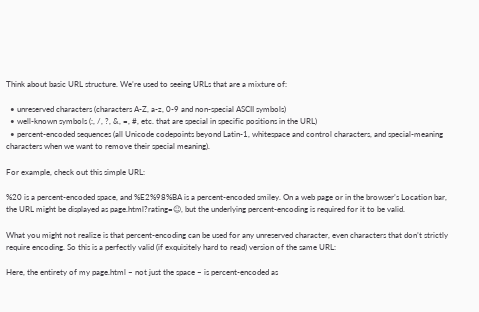Think about basic URL structure. We’re used to seeing URLs that are a mixture of:

  • unreserved characters (characters A-Z, a-z, 0-9 and non-special ASCII symbols)
  • well-known symbols (:, /, ?, &, =, #, etc. that are special in specific positions in the URL)
  • percent-encoded sequences (all Unicode codepoints beyond Latin-1, whitespace and control characters, and special-meaning characters when we want to remove their special meaning).

For example, check out this simple URL:

%20 is a percent-encoded space, and %E2%98%BA is a percent-encoded smiley. On a web page or in the browser’s Location bar, the URL might be displayed as page.html?rating=☺, but the underlying percent-encoding is required for it to be valid.

What you might not realize is that percent-encoding can be used for any unreserved character, even characters that don’t strictly require encoding. So this is a perfectly valid (if exquisitely hard to read) version of the same URL:

Here, the entirety of my page.html – not just the space – is percent-encoded as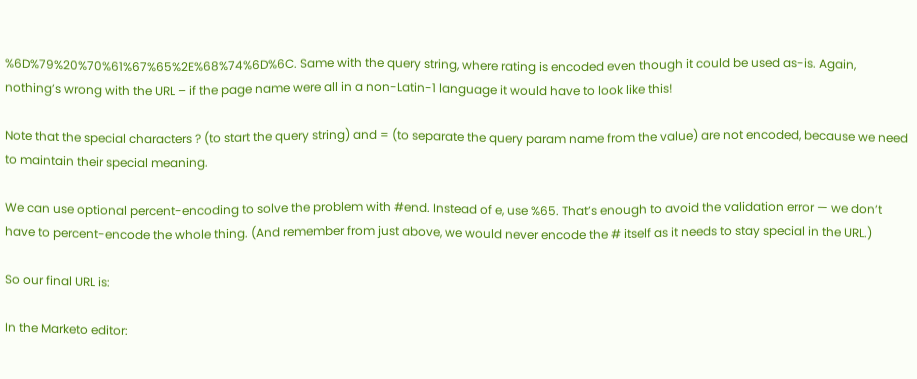%6D%79%20%70%61%67%65%2E%68%74%6D%6C. Same with the query string, where rating is encoded even though it could be used as-is. Again, nothing’s wrong with the URL – if the page name were all in a non-Latin-1 language it would have to look like this!

Note that the special characters ? (to start the query string) and = (to separate the query param name from the value) are not encoded, because we need to maintain their special meaning.

We can use optional percent-encoding to solve the problem with #end. Instead of e, use %65. That’s enough to avoid the validation error — we don’t have to percent-encode the whole thing. (And remember from just above, we would never encode the # itself as it needs to stay special in the URL.)

So our final URL is:

In the Marketo editor: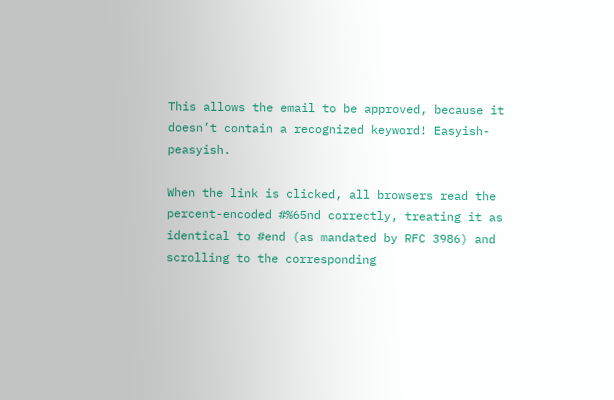This allows the email to be approved, because it doesn’t contain a recognized keyword! Easyish-peasyish.

When the link is clicked, all browsers read the percent-encoded #%65nd correctly, treating it as identical to #end (as mandated by RFC 3986) and scrolling to the corresponding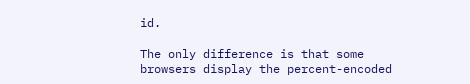id.

The only difference is that some browsers display the percent-encoded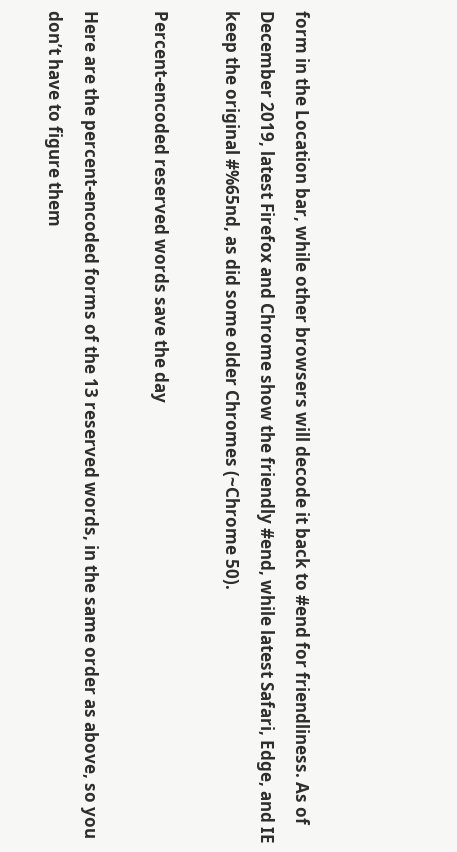form in the Location bar, while other browsers will decode it back to #end for friendliness. As of December 2019, latest Firefox and Chrome show the friendly #end, while latest Safari, Edge, and IE keep the original #%65nd, as did some older Chromes (~Chrome 50).

Percent-encoded reserved words save the day

Here are the percent-encoded forms of the 13 reserved words, in the same order as above, so you don’t have to figure them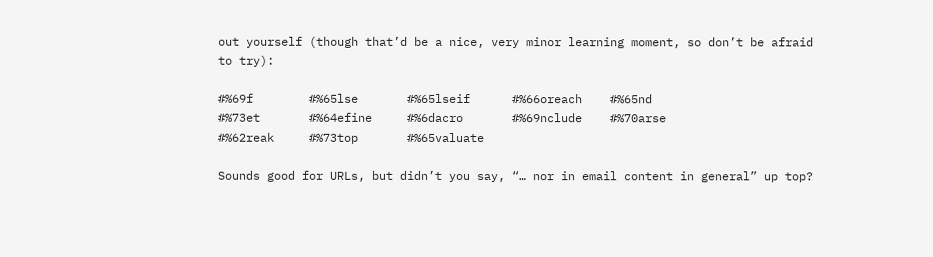out yourself (though that’d be a nice, very minor learning moment, so don’t be afraid to try):

#%69f        #%65lse       #%65lseif      #%66oreach    #%65nd
#%73et       #%64efine     #%6dacro       #%69nclude    #%70arse
#%62reak     #%73top       #%65valuate

Sounds good for URLs, but didn’t you say, “… nor in email content in general” up top?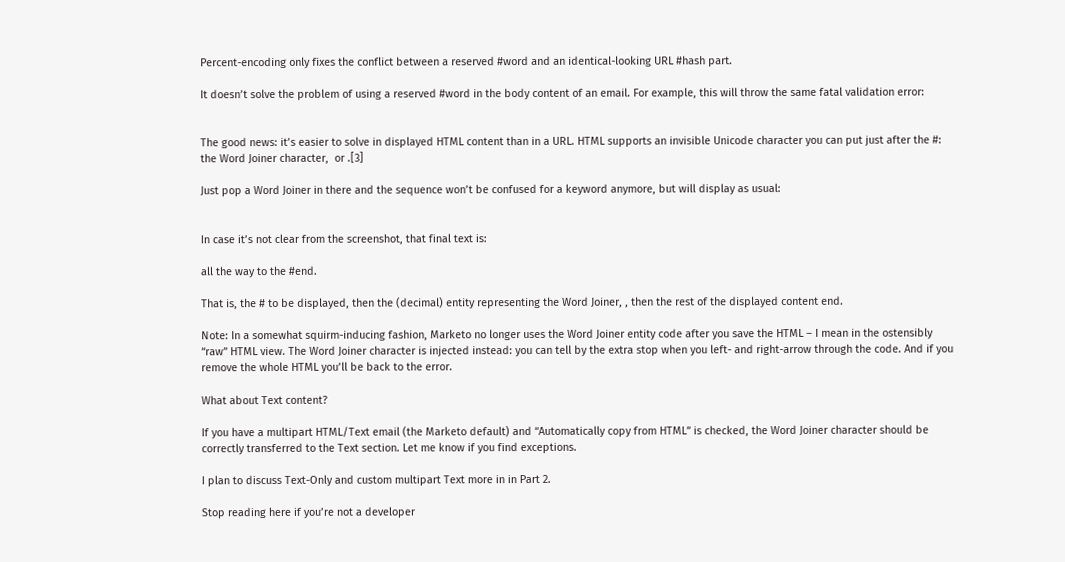Percent-encoding only fixes the conflict between a reserved #word and an identical-looking URL #hash part.

It doesn’t solve the problem of using a reserved #word in the body content of an email. For example, this will throw the same fatal validation error:


The good news: it’s easier to solve in displayed HTML content than in a URL. HTML supports an invisible Unicode character you can put just after the #: the Word Joiner character,  or .[3]

Just pop a Word Joiner in there and the sequence won’t be confused for a keyword anymore, but will display as usual:


In case it’s not clear from the screenshot, that final text is:

all the way to the #end.

That is, the # to be displayed, then the (decimal) entity representing the Word Joiner, , then the rest of the displayed content end.

Note: In a somewhat squirm-inducing fashion, Marketo no longer uses the Word Joiner entity code after you save the HTML – I mean in the ostensibly “raw” HTML view. The Word Joiner character is injected instead: you can tell by the extra stop when you left- and right-arrow through the code. And if you remove the whole HTML you’ll be back to the error.

What about Text content?

If you have a multipart HTML/Text email (the Marketo default) and “Automatically copy from HTML” is checked, the Word Joiner character should be correctly transferred to the Text section. Let me know if you find exceptions.

I plan to discuss Text-Only and custom multipart Text more in in Part 2.

Stop reading here if you’re not a developer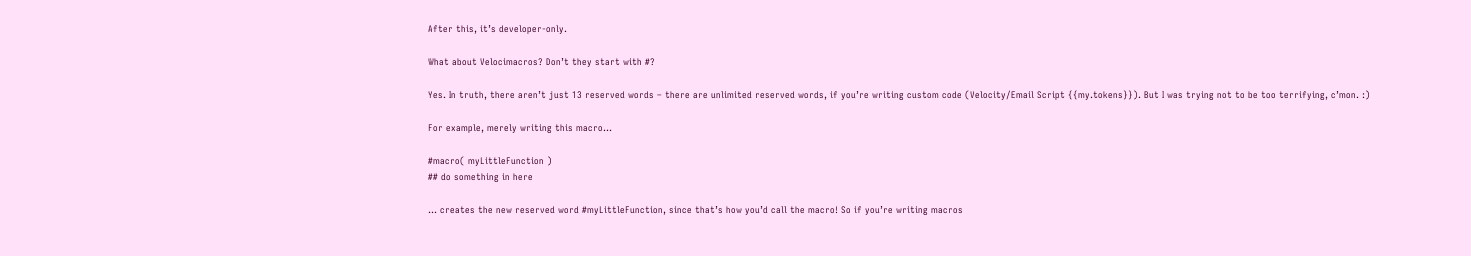After this, it’s developer-only.

What about Velocimacros? Don’t they start with #?

Yes. In truth, there aren’t just 13 reserved words – there are unlimited reserved words, if you’re writing custom code (Velocity/Email Script {{my.tokens}}). But I was trying not to be too terrifying, c’mon. :)

For example, merely writing this macro…

#macro( myLittleFunction )
## do something in here

… creates the new reserved word #myLittleFunction, since that’s how you’d call the macro! So if you’re writing macros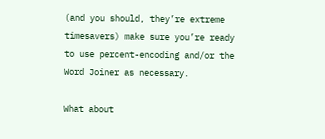(and you should, they’re extreme timesavers) make sure you’re ready to use percent-encoding and/or the Word Joiner as necessary.

What about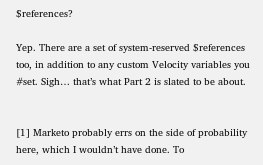$references?

Yep. There are a set of system-reserved $references too, in addition to any custom Velocity variables you #set. Sigh… that’s what Part 2 is slated to be about.


[1] Marketo probably errs on the side of probability here, which I wouldn’t have done. To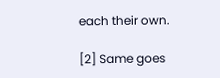each their own.

[2] Same goes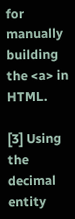for manually building the <a> in HTML.

[3] Using the decimal entity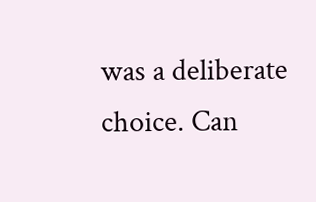was a deliberate choice. Can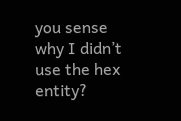you sense why I didn’t use the hex entity?